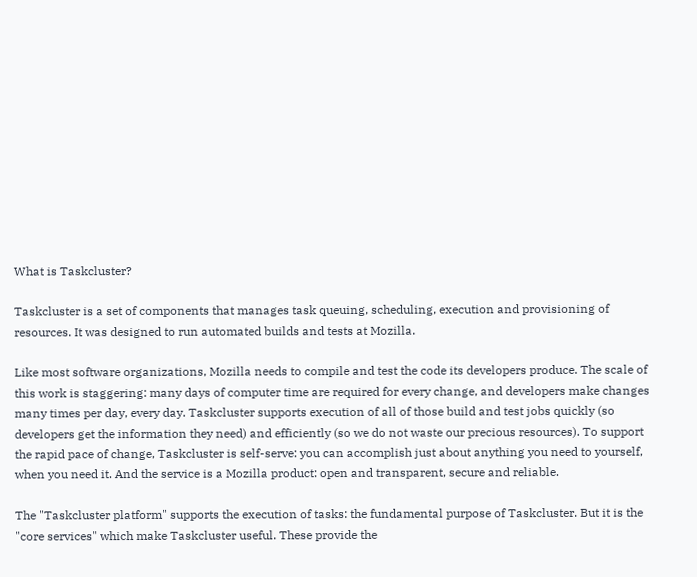What is Taskcluster?

Taskcluster is a set of components that manages task queuing, scheduling, execution and provisioning of resources. It was designed to run automated builds and tests at Mozilla.

Like most software organizations, Mozilla needs to compile and test the code its developers produce. The scale of this work is staggering: many days of computer time are required for every change, and developers make changes many times per day, every day. Taskcluster supports execution of all of those build and test jobs quickly (so developers get the information they need) and efficiently (so we do not waste our precious resources). To support the rapid pace of change, Taskcluster is self-serve: you can accomplish just about anything you need to yourself, when you need it. And the service is a Mozilla product: open and transparent, secure and reliable.

The "Taskcluster platform" supports the execution of tasks: the fundamental purpose of Taskcluster. But it is the "core services" which make Taskcluster useful. These provide the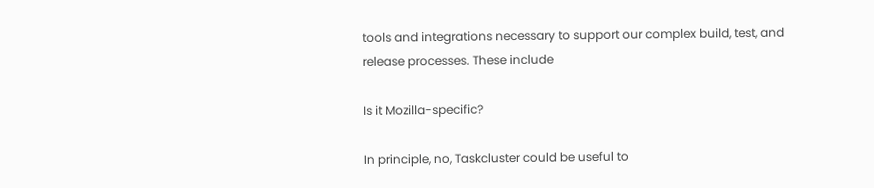tools and integrations necessary to support our complex build, test, and release processes. These include

Is it Mozilla-specific?

In principle, no, Taskcluster could be useful to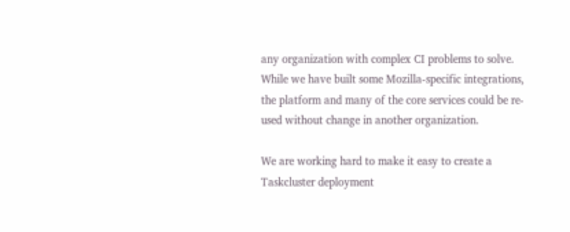any organization with complex CI problems to solve. While we have built some Mozilla-specific integrations, the platform and many of the core services could be re-used without change in another organization.

We are working hard to make it easy to create a Taskcluster deployment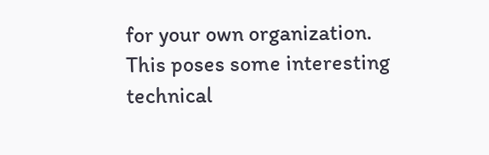for your own organization. This poses some interesting technical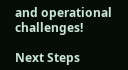and operational challenges!

Next Steps